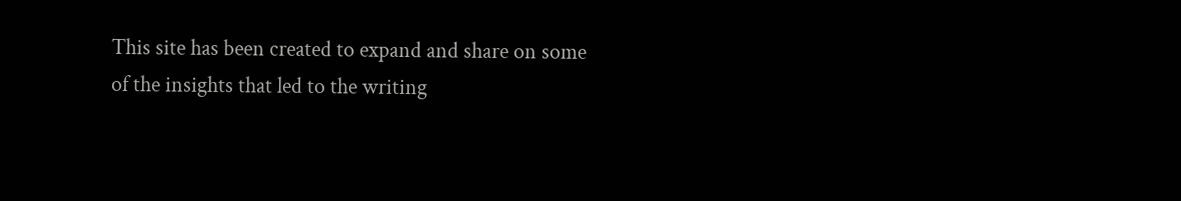This site has been created to expand and share on some of the insights that led to the writing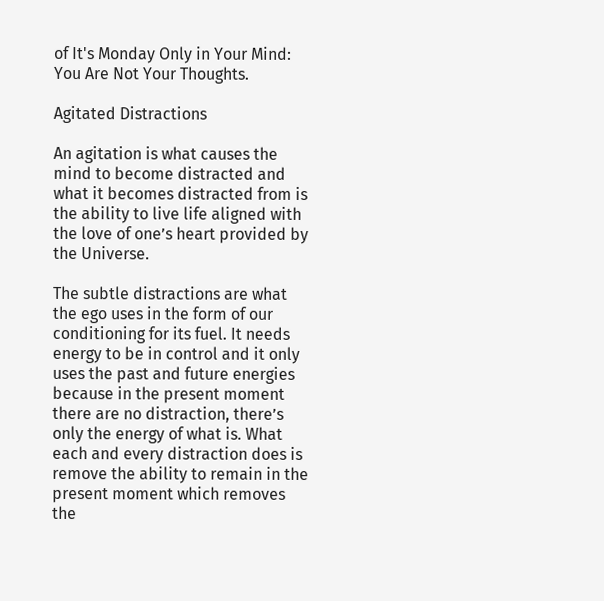of It's Monday Only in Your Mind: You Are Not Your Thoughts.

Agitated Distractions

An agitation is what causes the mind to become distracted and what it becomes distracted from is the ability to live life aligned with the love of one’s heart provided by the Universe.

The subtle distractions are what the ego uses in the form of our conditioning for its fuel. It needs energy to be in control and it only uses the past and future energies because in the present moment there are no distraction, there’s only the energy of what is. What each and every distraction does is remove the ability to remain in the present moment which removes the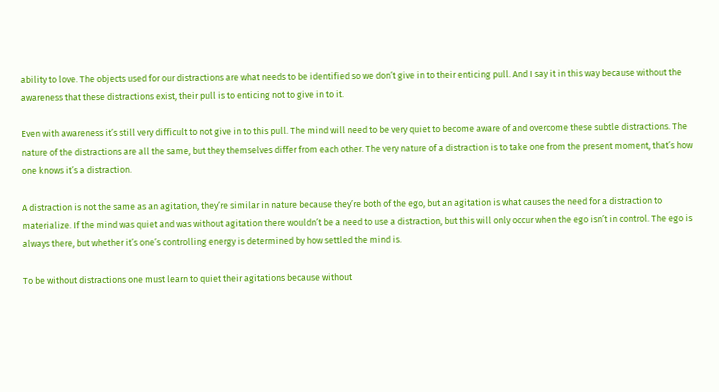ability to love. The objects used for our distractions are what needs to be identified so we don’t give in to their enticing pull. And I say it in this way because without the awareness that these distractions exist, their pull is to enticing not to give in to it.

Even with awareness it’s still very difficult to not give in to this pull. The mind will need to be very quiet to become aware of and overcome these subtle distractions. The nature of the distractions are all the same, but they themselves differ from each other. The very nature of a distraction is to take one from the present moment, that’s how one knows it’s a distraction.

A distraction is not the same as an agitation, they’re similar in nature because they’re both of the ego, but an agitation is what causes the need for a distraction to materialize. If the mind was quiet and was without agitation there wouldn’t be a need to use a distraction, but this will only occur when the ego isn’t in control. The ego is always there, but whether it’s one’s controlling energy is determined by how settled the mind is.

To be without distractions one must learn to quiet their agitations because without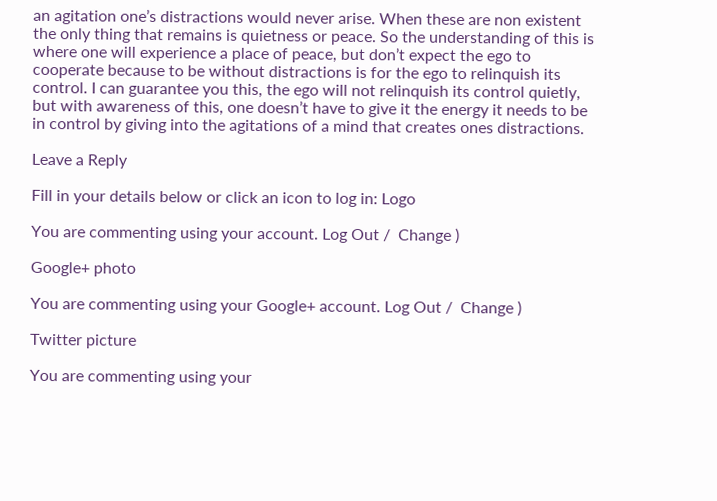an agitation one’s distractions would never arise. When these are non existent the only thing that remains is quietness or peace. So the understanding of this is where one will experience a place of peace, but don’t expect the ego to cooperate because to be without distractions is for the ego to relinquish its control. I can guarantee you this, the ego will not relinquish its control quietly, but with awareness of this, one doesn’t have to give it the energy it needs to be in control by giving into the agitations of a mind that creates ones distractions.

Leave a Reply

Fill in your details below or click an icon to log in: Logo

You are commenting using your account. Log Out /  Change )

Google+ photo

You are commenting using your Google+ account. Log Out /  Change )

Twitter picture

You are commenting using your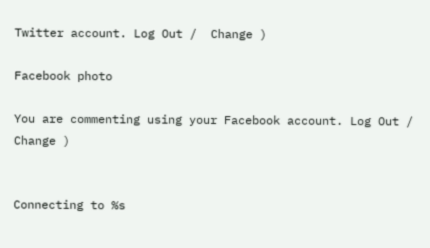Twitter account. Log Out /  Change )

Facebook photo

You are commenting using your Facebook account. Log Out /  Change )


Connecting to %s